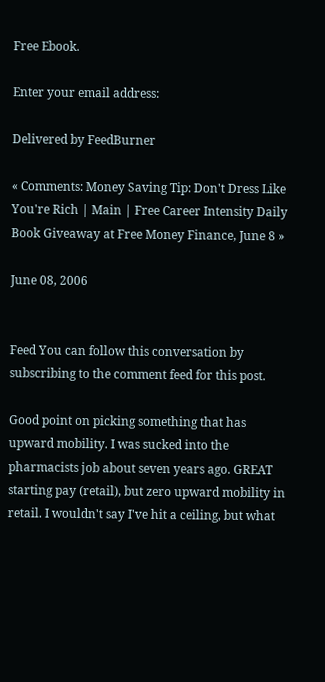Free Ebook.

Enter your email address:

Delivered by FeedBurner

« Comments: Money Saving Tip: Don't Dress Like You're Rich | Main | Free Career Intensity Daily Book Giveaway at Free Money Finance, June 8 »

June 08, 2006


Feed You can follow this conversation by subscribing to the comment feed for this post.

Good point on picking something that has upward mobility. I was sucked into the pharmacists job about seven years ago. GREAT starting pay (retail), but zero upward mobility in retail. I wouldn't say I've hit a ceiling, but what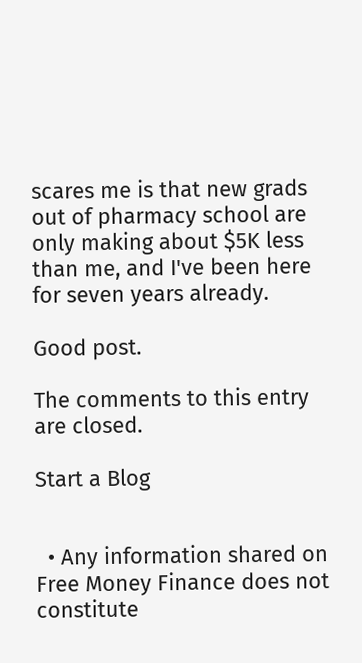scares me is that new grads out of pharmacy school are only making about $5K less than me, and I've been here for seven years already.

Good post.

The comments to this entry are closed.

Start a Blog


  • Any information shared on Free Money Finance does not constitute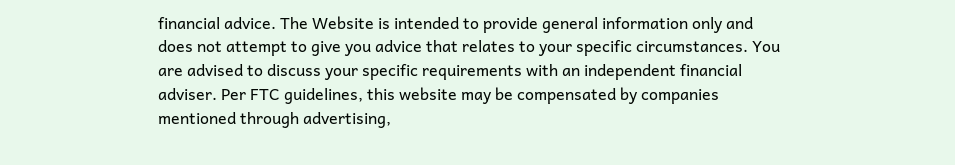financial advice. The Website is intended to provide general information only and does not attempt to give you advice that relates to your specific circumstances. You are advised to discuss your specific requirements with an independent financial adviser. Per FTC guidelines, this website may be compensated by companies mentioned through advertising,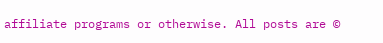affiliate programs or otherwise. All posts are ©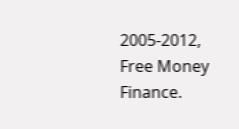2005-2012, Free Money Finance.